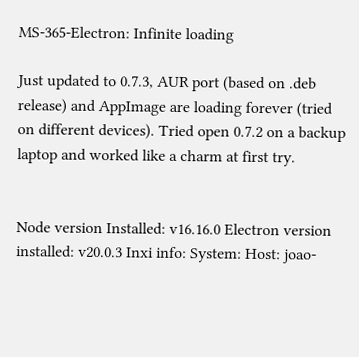MS-365-Electron: Infinite loading

Just updated to 0.7.3, AUR port (based on .deb release) and AppImage are loading forever (tried on different devices). Tried open 0.7.2 on a backup laptop and worked like a charm at first try.


Node version Installed: v16.16.0 Electron version installed: v20.0.3 Inxi info: System: Host: joao-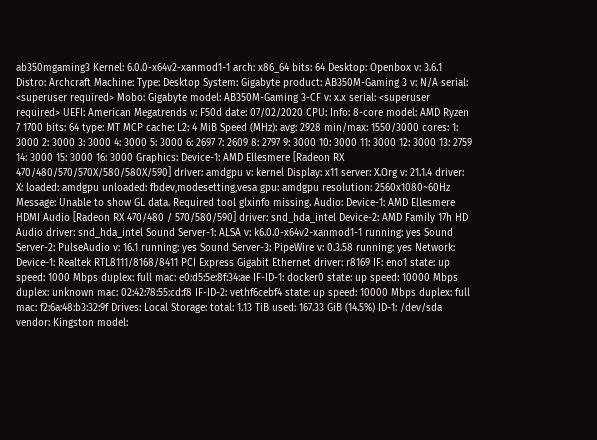ab350mgaming3 Kernel: 6.0.0-x64v2-xanmod1-1 arch: x86_64 bits: 64 Desktop: Openbox v: 3.6.1 Distro: Archcraft Machine: Type: Desktop System: Gigabyte product: AB350M-Gaming 3 v: N/A serial: <superuser required> Mobo: Gigabyte model: AB350M-Gaming 3-CF v: x.x serial: <superuser required> UEFI: American Megatrends v: F50d date: 07/02/2020 CPU: Info: 8-core model: AMD Ryzen 7 1700 bits: 64 type: MT MCP cache: L2: 4 MiB Speed (MHz): avg: 2928 min/max: 1550/3000 cores: 1: 3000 2: 3000 3: 3000 4: 3000 5: 3000 6: 2697 7: 2609 8: 2797 9: 3000 10: 3000 11: 3000 12: 3000 13: 2759 14: 3000 15: 3000 16: 3000 Graphics: Device-1: AMD Ellesmere [Radeon RX 470/480/570/570X/580/580X/590] driver: amdgpu v: kernel Display: x11 server: X.Org v: 21.1.4 driver: X: loaded: amdgpu unloaded: fbdev,modesetting,vesa gpu: amdgpu resolution: 2560x1080~60Hz Message: Unable to show GL data. Required tool glxinfo missing. Audio: Device-1: AMD Ellesmere HDMI Audio [Radeon RX 470/480 / 570/580/590] driver: snd_hda_intel Device-2: AMD Family 17h HD Audio driver: snd_hda_intel Sound Server-1: ALSA v: k6.0.0-x64v2-xanmod1-1 running: yes Sound Server-2: PulseAudio v: 16.1 running: yes Sound Server-3: PipeWire v: 0.3.58 running: yes Network: Device-1: Realtek RTL8111/8168/8411 PCI Express Gigabit Ethernet driver: r8169 IF: eno1 state: up speed: 1000 Mbps duplex: full mac: e0:d5:5e:8f:34:ae IF-ID-1: docker0 state: up speed: 10000 Mbps duplex: unknown mac: 02:42:78:55:cd:f8 IF-ID-2: vethf6cebf4 state: up speed: 10000 Mbps duplex: full mac: f2:6a:48:b3:32:9f Drives: Local Storage: total: 1.13 TiB used: 167.33 GiB (14.5%) ID-1: /dev/sda vendor: Kingston model: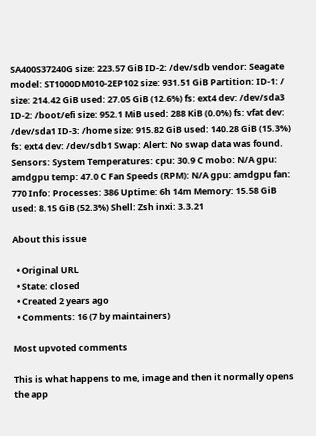SA400S37240G size: 223.57 GiB ID-2: /dev/sdb vendor: Seagate model: ST1000DM010-2EP102 size: 931.51 GiB Partition: ID-1: / size: 214.42 GiB used: 27.05 GiB (12.6%) fs: ext4 dev: /dev/sda3 ID-2: /boot/efi size: 952.1 MiB used: 288 KiB (0.0%) fs: vfat dev: /dev/sda1 ID-3: /home size: 915.82 GiB used: 140.28 GiB (15.3%) fs: ext4 dev: /dev/sdb1 Swap: Alert: No swap data was found. Sensors: System Temperatures: cpu: 30.9 C mobo: N/A gpu: amdgpu temp: 47.0 C Fan Speeds (RPM): N/A gpu: amdgpu fan: 770 Info: Processes: 386 Uptime: 6h 14m Memory: 15.58 GiB used: 8.15 GiB (52.3%) Shell: Zsh inxi: 3.3.21

About this issue

  • Original URL
  • State: closed
  • Created 2 years ago
  • Comments: 16 (7 by maintainers)

Most upvoted comments

This is what happens to me, image and then it normally opens the app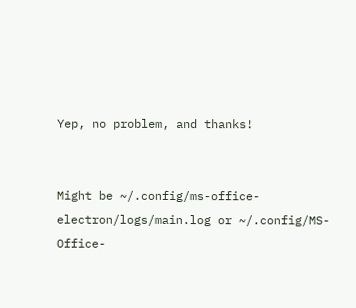Yep, no problem, and thanks!


Might be ~/.config/ms-office-electron/logs/main.log or ~/.config/MS-Office-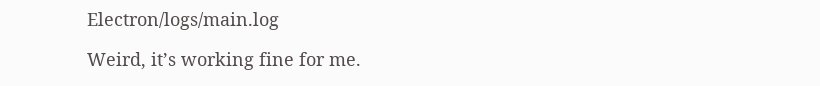Electron/logs/main.log

Weird, it’s working fine for me.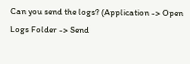Can you send the logs? (Application -> Open Logs Folder -> Send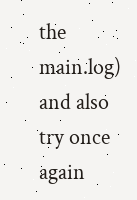the main.log) and also try once again